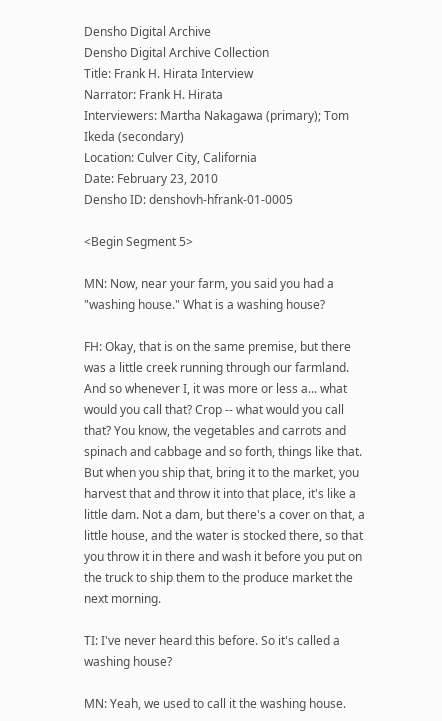Densho Digital Archive
Densho Digital Archive Collection
Title: Frank H. Hirata Interview
Narrator: Frank H. Hirata
Interviewers: Martha Nakagawa (primary); Tom Ikeda (secondary)
Location: Culver City, California
Date: February 23, 2010
Densho ID: denshovh-hfrank-01-0005

<Begin Segment 5>

MN: Now, near your farm, you said you had a "washing house." What is a washing house?

FH: Okay, that is on the same premise, but there was a little creek running through our farmland. And so whenever I, it was more or less a... what would you call that? Crop -- what would you call that? You know, the vegetables and carrots and spinach and cabbage and so forth, things like that. But when you ship that, bring it to the market, you harvest that and throw it into that place, it's like a little dam. Not a dam, but there's a cover on that, a little house, and the water is stocked there, so that you throw it in there and wash it before you put on the truck to ship them to the produce market the next morning.

TI: I've never heard this before. So it's called a washing house?

MN: Yeah, we used to call it the washing house.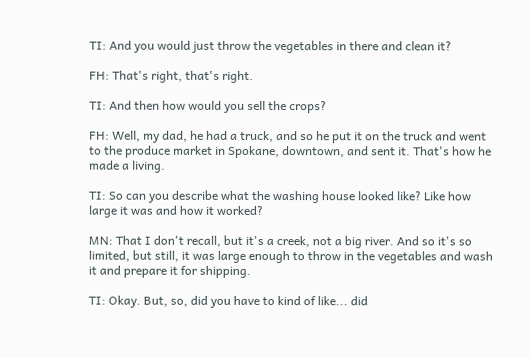TI: And you would just throw the vegetables in there and clean it?

FH: That's right, that's right.

TI: And then how would you sell the crops?

FH: Well, my dad, he had a truck, and so he put it on the truck and went to the produce market in Spokane, downtown, and sent it. That's how he made a living.

TI: So can you describe what the washing house looked like? Like how large it was and how it worked?

MN: That I don't recall, but it's a creek, not a big river. And so it's so limited, but still, it was large enough to throw in the vegetables and wash it and prepare it for shipping.

TI: Okay. But, so, did you have to kind of like... did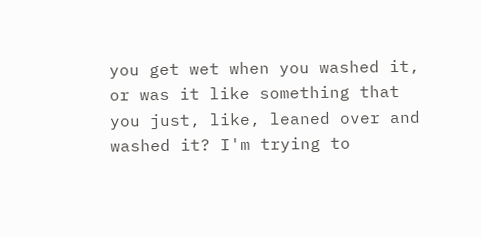you get wet when you washed it, or was it like something that you just, like, leaned over and washed it? I'm trying to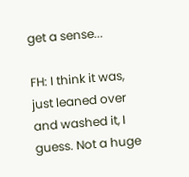get a sense...

FH: I think it was, just leaned over and washed it, I guess. Not a huge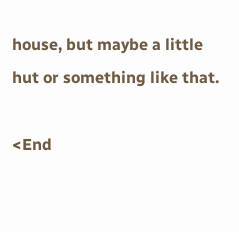house, but maybe a little hut or something like that.

<End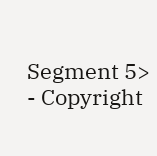Segment 5> - Copyright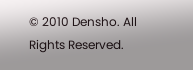© 2010 Densho. All Rights Reserved.